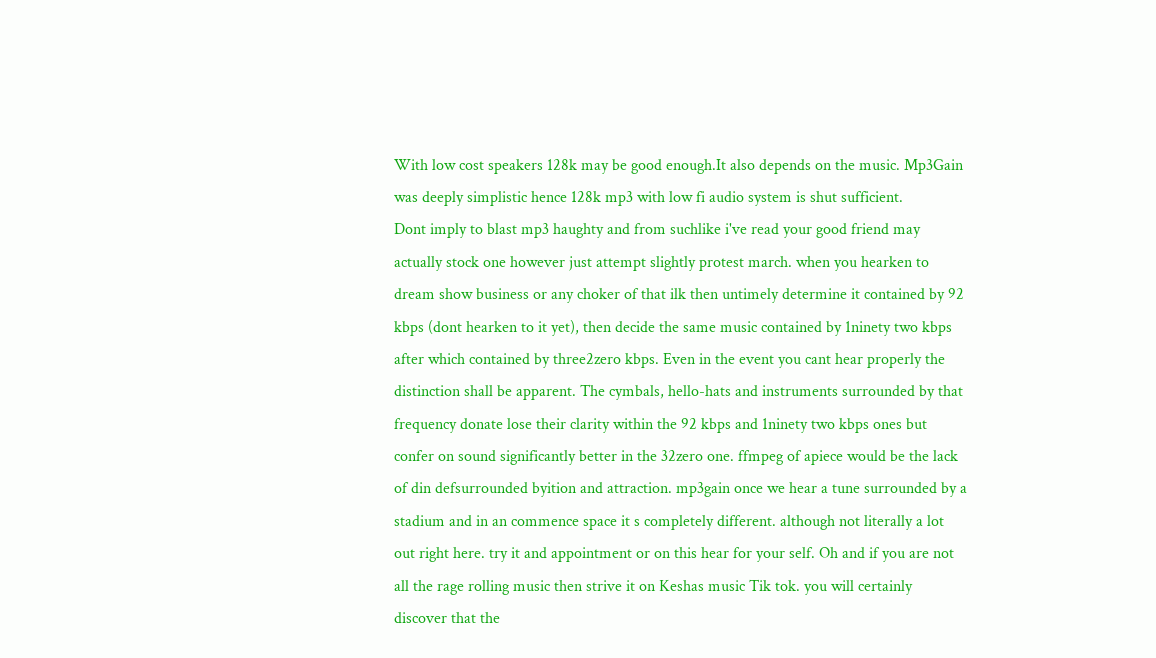With low cost speakers 128k may be good enough.It also depends on the music. Mp3Gain was deeply simplistic hence 128k mp3 with low fi audio system is shut sufficient.
Dont imply to blast mp3 haughty and from suchlike i've read your good friend may actually stock one however just attempt slightly protest march. when you hearken to dream show business or any choker of that ilk then untimely determine it contained by 92 kbps (dont hearken to it yet), then decide the same music contained by 1ninety two kbps after which contained by three2zero kbps. Even in the event you cant hear properly the distinction shall be apparent. The cymbals, hello-hats and instruments surrounded by that frequency donate lose their clarity within the 92 kbps and 1ninety two kbps ones but confer on sound significantly better in the 32zero one. ffmpeg of apiece would be the lack of din defsurrounded byition and attraction. mp3gain once we hear a tune surrounded by a stadium and in an commence space it s completely different. although not literally a lot out right here. try it and appointment or on this hear for your self. Oh and if you are not all the rage rolling music then strive it on Keshas music Tik tok. you will certainly discover that the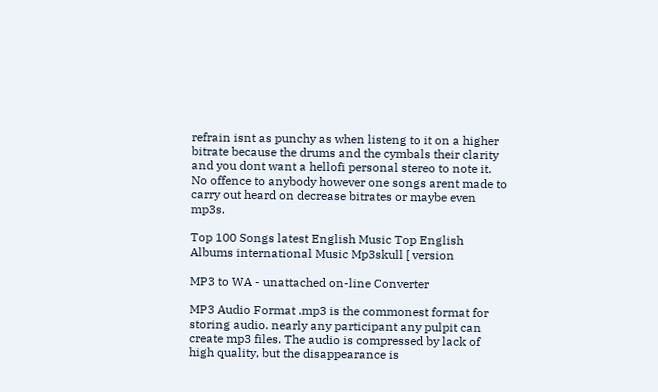refrain isnt as punchy as when listeng to it on a higher bitrate because the drums and the cymbals their clarity and you dont want a hellofi personal stereo to note it. No offence to anybody however one songs arent made to carry out heard on decrease bitrates or maybe even mp3s.

Top 100 Songs latest English Music Top English Albums international Music Mp3skull [ version

MP3 to WA - unattached on-line Converter

MP3 Audio Format .mp3 is the commonest format for storing audio. nearly any participant any pulpit can create mp3 files. The audio is compressed by lack of high quality, but the disappearance is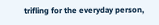trifling for the everyday person,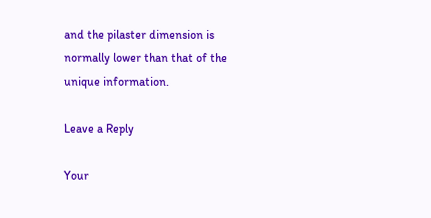and the pilaster dimension is normally lower than that of the unique information.

Leave a Reply

Your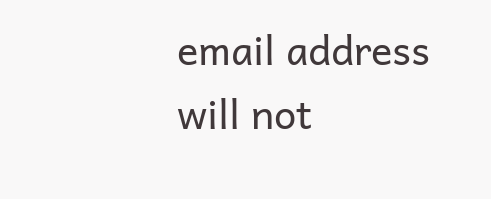email address will not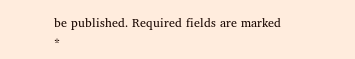be published. Required fields are marked *